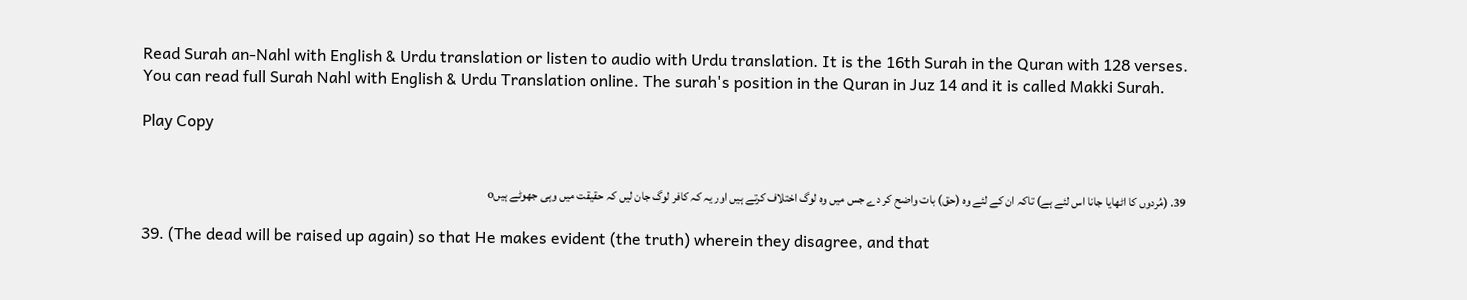Read Surah an-Nahl with English & Urdu translation or listen to audio with Urdu translation. It is the 16th Surah in the Quran with 128 verses. You can read full Surah Nahl with English & Urdu Translation online. The surah's position in the Quran in Juz 14 and it is called Makki Surah.

Play Copy


39. (مُردوں کا اٹھایا جانا اس لئے ہے) تاکہ ان کے لئے وہ (حق) بات واضح کر دے جس میں وہ لوگ اختلاف کرتے ہیں اور یہ کہ کافر لوگ جان لیں کہ حقیقت میں وہی جھوٹے ہیںo

39. (The dead will be raised up again) so that He makes evident (the truth) wherein they disagree, and that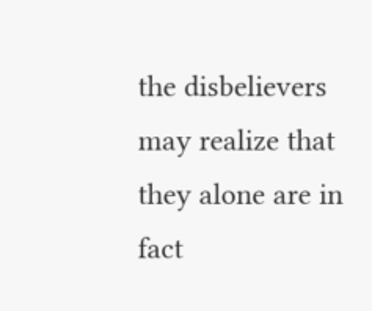the disbelievers may realize that they alone are in fact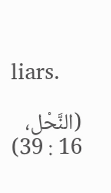liars.

(النَّحْل، 16 : 39)